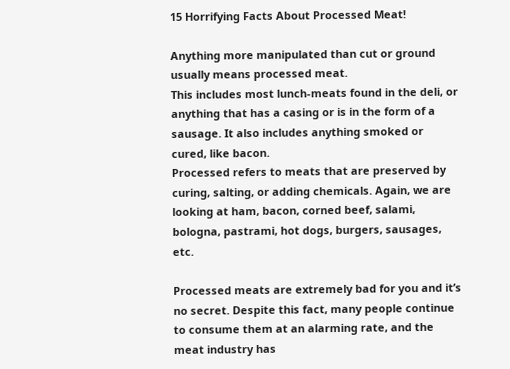15 Horrifying Facts About Processed Meat!

Anything more manipulated than cut or ground usually means processed meat.
This includes most lunch-meats found in the deli, or anything that has a casing or is in the form of a sausage. It also includes anything smoked or cured, like bacon.
Processed refers to meats that are preserved by curing, salting, or adding chemicals. Again, we are looking at ham, bacon, corned beef, salami, bologna, pastrami, hot dogs, burgers, sausages, etc.

Processed meats are extremely bad for you and it’s no secret. Despite this fact, many people continue to consume them at an alarming rate, and the meat industry has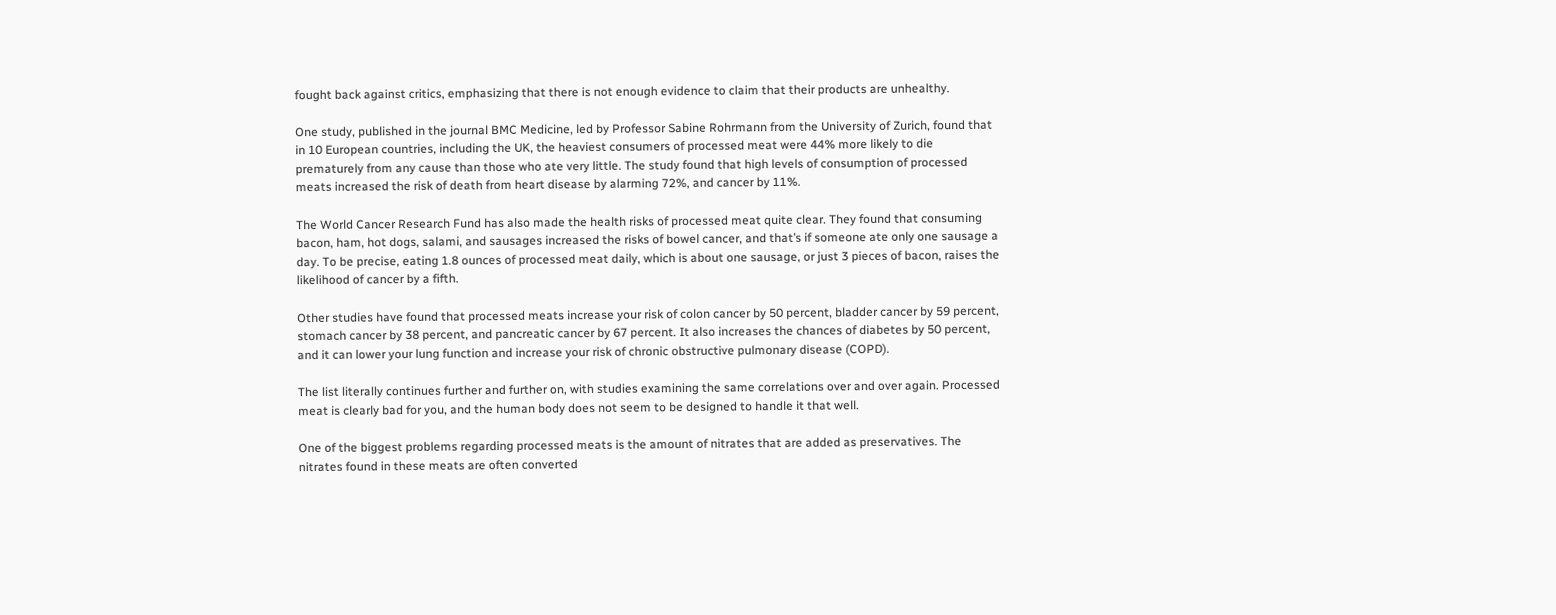fought back against critics, emphasizing that there is not enough evidence to claim that their products are unhealthy.

One study, published in the journal BMC Medicine, led by Professor Sabine Rohrmann from the University of Zurich, found that in 10 European countries, including the UK, the heaviest consumers of processed meat were 44% more likely to die prematurely from any cause than those who ate very little. The study found that high levels of consumption of processed meats increased the risk of death from heart disease by alarming 72%, and cancer by 11%.

The World Cancer Research Fund has also made the health risks of processed meat quite clear. They found that consuming bacon, ham, hot dogs, salami, and sausages increased the risks of bowel cancer, and that’s if someone ate only one sausage a day. To be precise, eating 1.8 ounces of processed meat daily, which is about one sausage, or just 3 pieces of bacon, raises the likelihood of cancer by a fifth.

Other studies have found that processed meats increase your risk of colon cancer by 50 percent, bladder cancer by 59 percent, stomach cancer by 38 percent, and pancreatic cancer by 67 percent. It also increases the chances of diabetes by 50 percent, and it can lower your lung function and increase your risk of chronic obstructive pulmonary disease (COPD).

The list literally continues further and further on, with studies examining the same correlations over and over again. Processed meat is clearly bad for you, and the human body does not seem to be designed to handle it that well.

One of the biggest problems regarding processed meats is the amount of nitrates that are added as preservatives. The nitrates found in these meats are often converted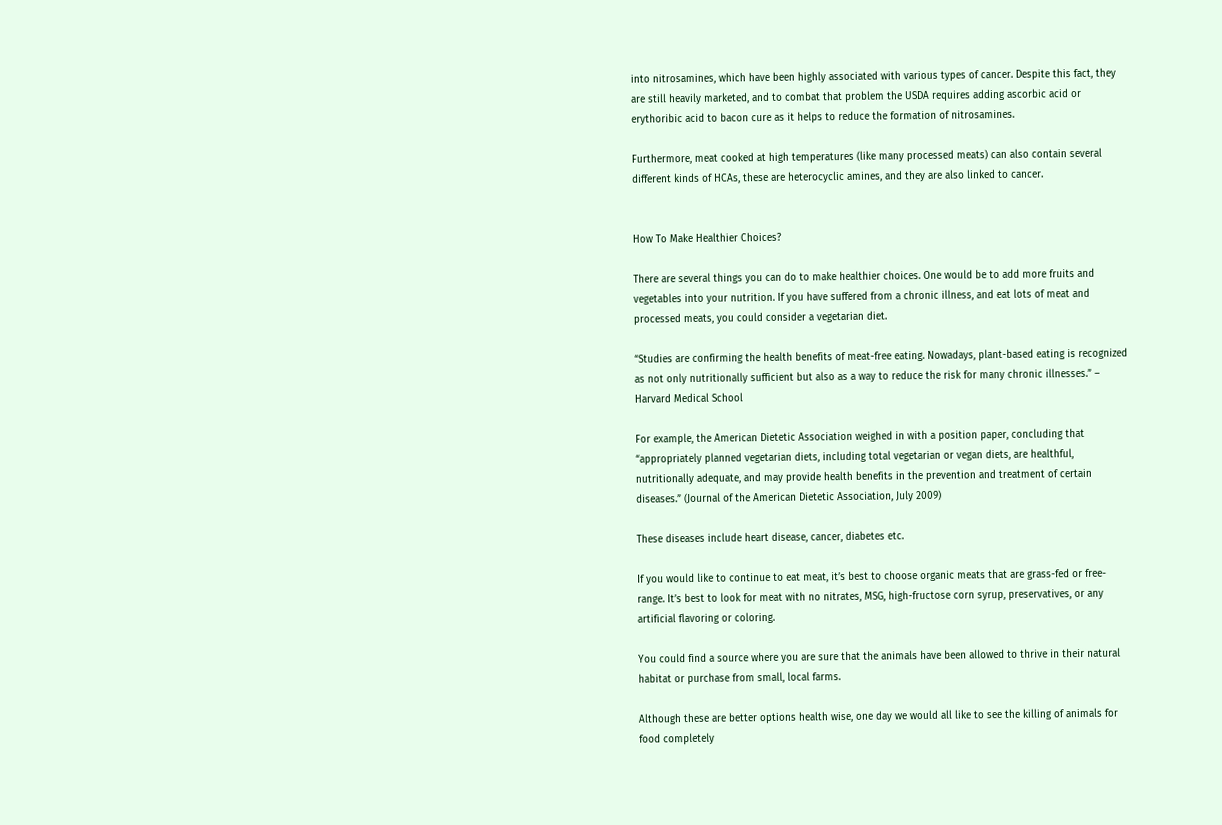into nitrosamines, which have been highly associated with various types of cancer. Despite this fact, they are still heavily marketed, and to combat that problem the USDA requires adding ascorbic acid or erythoribic acid to bacon cure as it helps to reduce the formation of nitrosamines.

Furthermore, meat cooked at high temperatures (like many processed meats) can also contain several different kinds of HCAs, these are heterocyclic amines, and they are also linked to cancer.


How To Make Healthier Choices?

There are several things you can do to make healthier choices. One would be to add more fruits and vegetables into your nutrition. If you have suffered from a chronic illness, and eat lots of meat and processed meats, you could consider a vegetarian diet.

“Studies are confirming the health benefits of meat-free eating. Nowadays, plant-based eating is recognized as not only nutritionally sufficient but also as a way to reduce the risk for many chronic illnesses.” – Harvard Medical School

For example, the American Dietetic Association weighed in with a position paper, concluding that “appropriately planned vegetarian diets, including total vegetarian or vegan diets, are healthful, nutritionally adequate, and may provide health benefits in the prevention and treatment of certain diseases.” (Journal of the American Dietetic Association, July 2009)

These diseases include heart disease, cancer, diabetes etc.

If you would like to continue to eat meat, it’s best to choose organic meats that are grass-fed or free-range. It’s best to look for meat with no nitrates, MSG, high-fructose corn syrup, preservatives, or any artificial flavoring or coloring.

You could find a source where you are sure that the animals have been allowed to thrive in their natural habitat or purchase from small, local farms.

Although these are better options health wise, one day we would all like to see the killing of animals for food completely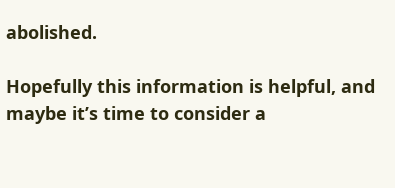abolished.

Hopefully this information is helpful, and maybe it’s time to consider a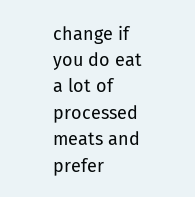change if you do eat a lot of processed meats and prefer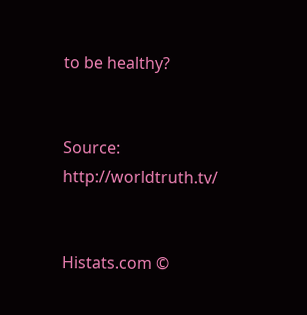to be healthy?


Source: http://worldtruth.tv/


Histats.com ©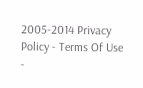2005-2014 Privacy Policy - Terms Of Use -